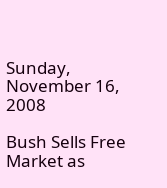Sunday, November 16, 2008

Bush Sells Free Market as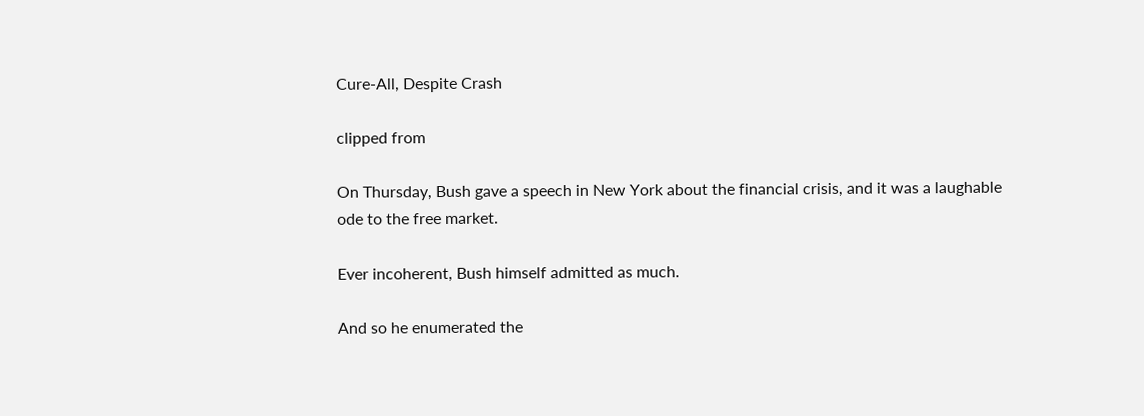Cure-All, Despite Crash

clipped from

On Thursday, Bush gave a speech in New York about the financial crisis, and it was a laughable ode to the free market.

Ever incoherent, Bush himself admitted as much.

And so he enumerated the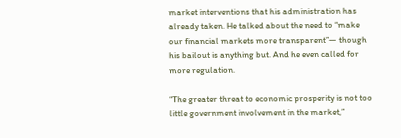market interventions that his administration has already taken. He talked about the need to “make our financial markets more transparent”— though his bailout is anything but. And he even called for more regulation.

“The greater threat to economic prosperity is not too little government involvement in the market,”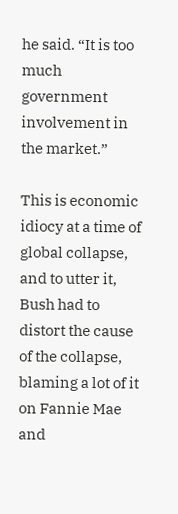he said. “It is too much government involvement in the market.”

This is economic idiocy at a time of global collapse, and to utter it, Bush had to distort the cause of the collapse, blaming a lot of it on Fannie Mae and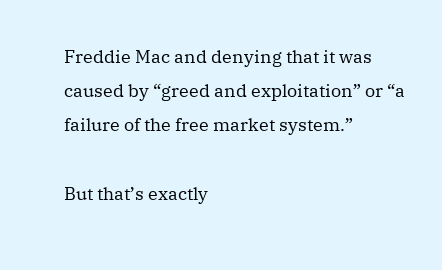Freddie Mac and denying that it was caused by “greed and exploitation” or “a failure of the free market system.”

But that’s exactly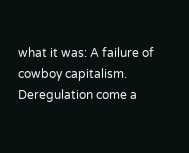what it was: A failure of cowboy capitalism. Deregulation come a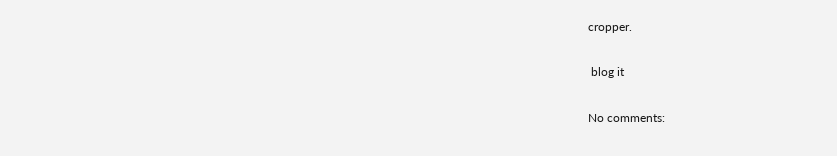cropper.

 blog it

No comments: